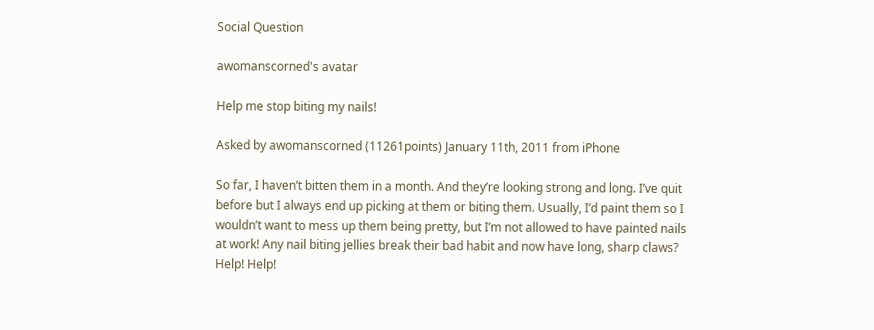Social Question

awomanscorned's avatar

Help me stop biting my nails!

Asked by awomanscorned (11261points) January 11th, 2011 from iPhone

So far, I haven’t bitten them in a month. And they’re looking strong and long. I’ve quit before but I always end up picking at them or biting them. Usually, I’d paint them so I wouldn’t want to mess up them being pretty, but I’m not allowed to have painted nails at work! Any nail biting jellies break their bad habit and now have long, sharp claws? Help! Help!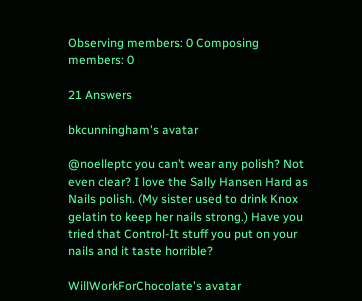Observing members: 0 Composing members: 0

21 Answers

bkcunningham's avatar

@noelleptc you can’t wear any polish? Not even clear? I love the Sally Hansen Hard as Nails polish. (My sister used to drink Knox gelatin to keep her nails strong.) Have you tried that Control-It stuff you put on your nails and it taste horrible?

WillWorkForChocolate's avatar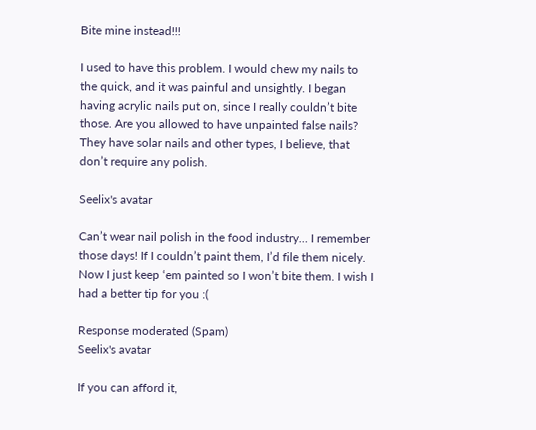Bite mine instead!!!

I used to have this problem. I would chew my nails to the quick, and it was painful and unsightly. I began having acrylic nails put on, since I really couldn’t bite those. Are you allowed to have unpainted false nails? They have solar nails and other types, I believe, that don’t require any polish.

Seelix's avatar

Can’t wear nail polish in the food industry… I remember those days! If I couldn’t paint them, I’d file them nicely.
Now I just keep ‘em painted so I won’t bite them. I wish I had a better tip for you :(

Response moderated (Spam)
Seelix's avatar

If you can afford it,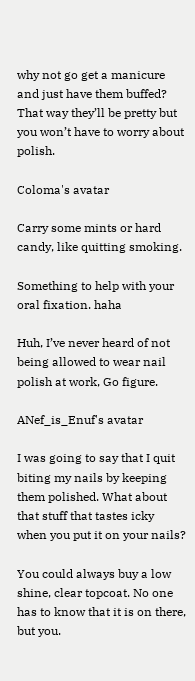why not go get a manicure and just have them buffed? That way they’ll be pretty but you won’t have to worry about polish.

Coloma's avatar

Carry some mints or hard candy, like quitting smoking.

Something to help with your oral fixation. haha

Huh, I’ve never heard of not being allowed to wear nail polish at work, Go figure.

ANef_is_Enuf's avatar

I was going to say that I quit biting my nails by keeping them polished. What about that stuff that tastes icky when you put it on your nails?

You could always buy a low shine, clear topcoat. No one has to know that it is on there, but you.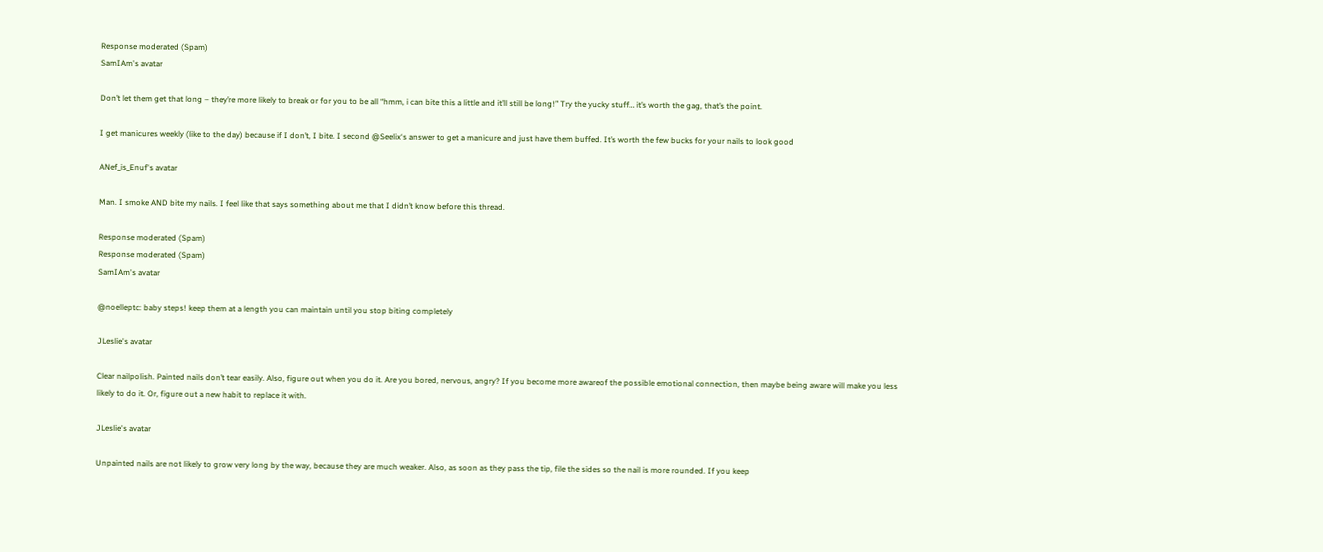Response moderated (Spam)
SamIAm's avatar

Don’t let them get that long – they’re more likely to break or for you to be all “hmm, i can bite this a little and it’ll still be long!” Try the yucky stuff… it’s worth the gag, that’s the point.

I get manicures weekly (like to the day) because if I don’t, I bite. I second @Seelix‘s answer to get a manicure and just have them buffed. It’s worth the few bucks for your nails to look good

ANef_is_Enuf's avatar

Man. I smoke AND bite my nails. I feel like that says something about me that I didn’t know before this thread.

Response moderated (Spam)
Response moderated (Spam)
SamIAm's avatar

@noelleptc: baby steps! keep them at a length you can maintain until you stop biting completely

JLeslie's avatar

Clear nailpolish. Painted nails don’t tear easily. Also, figure out when you do it. Are you bored, nervous, angry? If you become more awareof the possible emotional connection, then maybe being aware will make you less likely to do it. Or, figure out a new habit to replace it with.

JLeslie's avatar

Unpainted nails are not likely to grow very long by the way, because they are much weaker. Also, as soon as they pass the tip, file the sides so the nail is more rounded. If you keep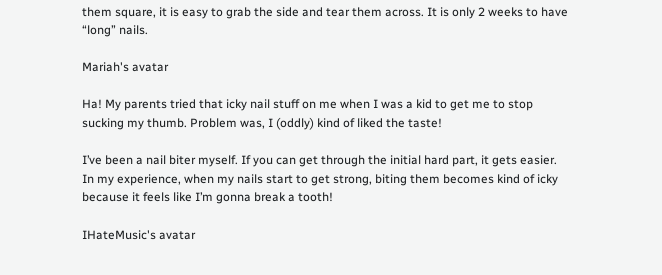them square, it is easy to grab the side and tear them across. It is only 2 weeks to have “long” nails.

Mariah's avatar

Ha! My parents tried that icky nail stuff on me when I was a kid to get me to stop sucking my thumb. Problem was, I (oddly) kind of liked the taste!

I’ve been a nail biter myself. If you can get through the initial hard part, it gets easier. In my experience, when my nails start to get strong, biting them becomes kind of icky because it feels like I’m gonna break a tooth!

IHateMusic's avatar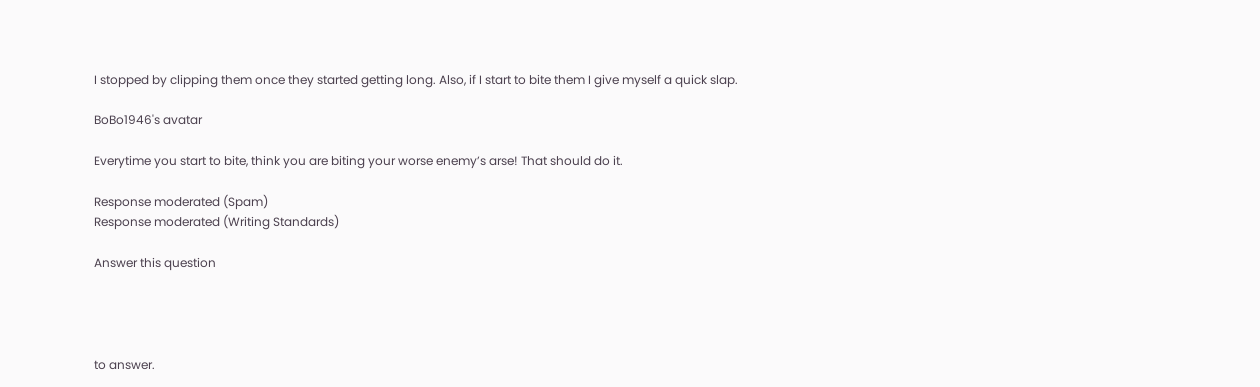I stopped by clipping them once they started getting long. Also, if I start to bite them I give myself a quick slap.

BoBo1946's avatar

Everytime you start to bite, think you are biting your worse enemy’s arse! That should do it.

Response moderated (Spam)
Response moderated (Writing Standards)

Answer this question




to answer.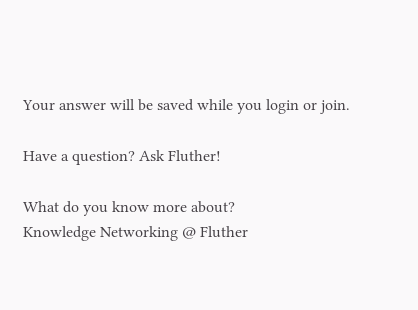Your answer will be saved while you login or join.

Have a question? Ask Fluther!

What do you know more about?
Knowledge Networking @ Fluther